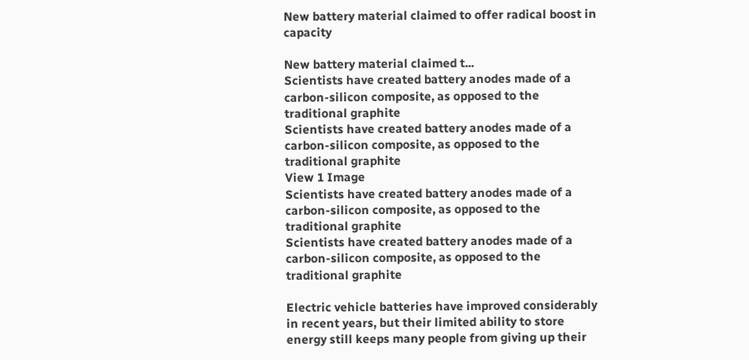New battery material claimed to offer radical boost in capacity

New battery material claimed t...
Scientists have created battery anodes made of a carbon-silicon composite, as opposed to the traditional graphite
Scientists have created battery anodes made of a carbon-silicon composite, as opposed to the traditional graphite
View 1 Image
Scientists have created battery anodes made of a carbon-silicon composite, as opposed to the traditional graphite
Scientists have created battery anodes made of a carbon-silicon composite, as opposed to the traditional graphite

Electric vehicle batteries have improved considerably in recent years, but their limited ability to store energy still keeps many people from giving up their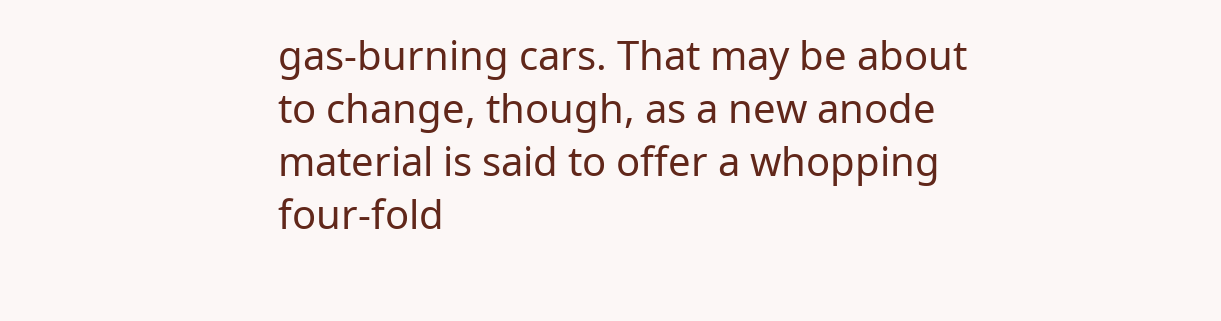gas-burning cars. That may be about to change, though, as a new anode material is said to offer a whopping four-fold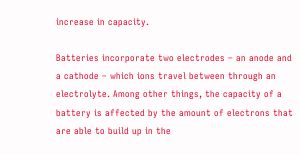increase in capacity.

Batteries incorporate two electrodes – an anode and a cathode – which ions travel between through an electrolyte. Among other things, the capacity of a battery is affected by the amount of electrons that are able to build up in the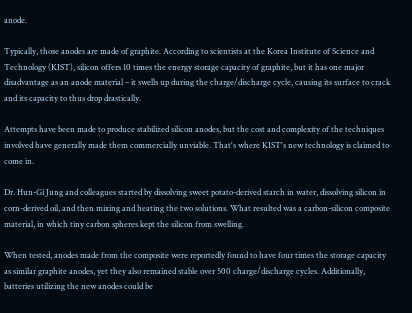anode.

Typically, those anodes are made of graphite. According to scientists at the Korea Institute of Science and Technology (KIST), silicon offers 10 times the energy storage capacity of graphite, but it has one major disadvantage as an anode material – it swells up during the charge/discharge cycle, causing its surface to crack and its capacity to thus drop drastically.

Attempts have been made to produce stabilized silicon anodes, but the cost and complexity of the techniques involved have generally made them commercially unviable. That's where KIST's new technology is claimed to come in.

Dr. Hun-Gi Jung and colleagues started by dissolving sweet potato-derived starch in water, dissolving silicon in corn-derived oil, and then mixing and heating the two solutions. What resulted was a carbon-silicon composite material, in which tiny carbon spheres kept the silicon from swelling.

When tested, anodes made from the composite were reportedly found to have four times the storage capacity as similar graphite anodes, yet they also remained stable over 500 charge/discharge cycles. Additionally, batteries utilizing the new anodes could be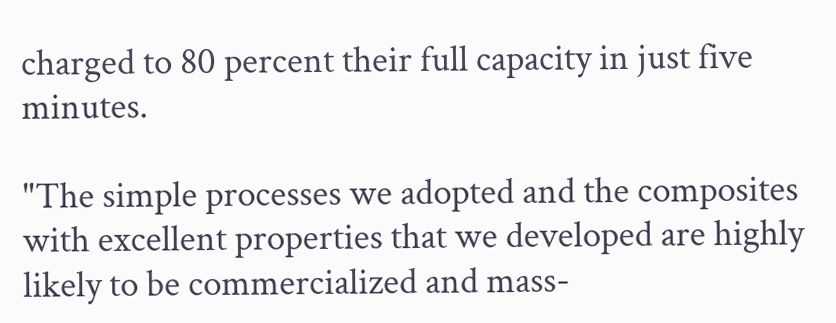charged to 80 percent their full capacity in just five minutes.

"The simple processes we adopted and the composites with excellent properties that we developed are highly likely to be commercialized and mass-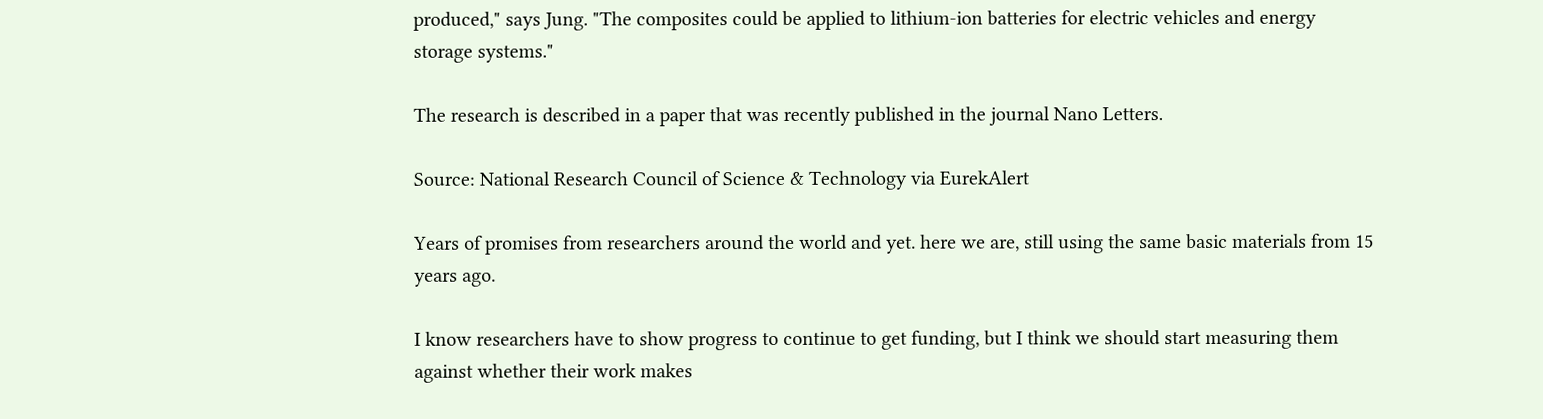produced," says Jung. "The composites could be applied to lithium-ion batteries for electric vehicles and energy storage systems."

The research is described in a paper that was recently published in the journal Nano Letters.

Source: National Research Council of Science & Technology via EurekAlert

Years of promises from researchers around the world and yet. here we are, still using the same basic materials from 15 years ago.

I know researchers have to show progress to continue to get funding, but I think we should start measuring them against whether their work makes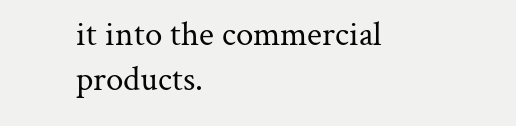it into the commercial products.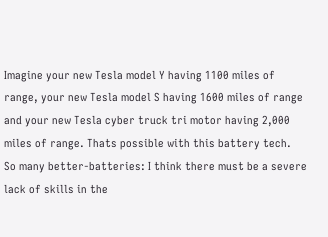Imagine your new Tesla model Y having 1100 miles of range, your new Tesla model S having 1600 miles of range and your new Tesla cyber truck tri motor having 2,000 miles of range. Thats possible with this battery tech.
So many better-batteries: I think there must be a severe lack of skills in the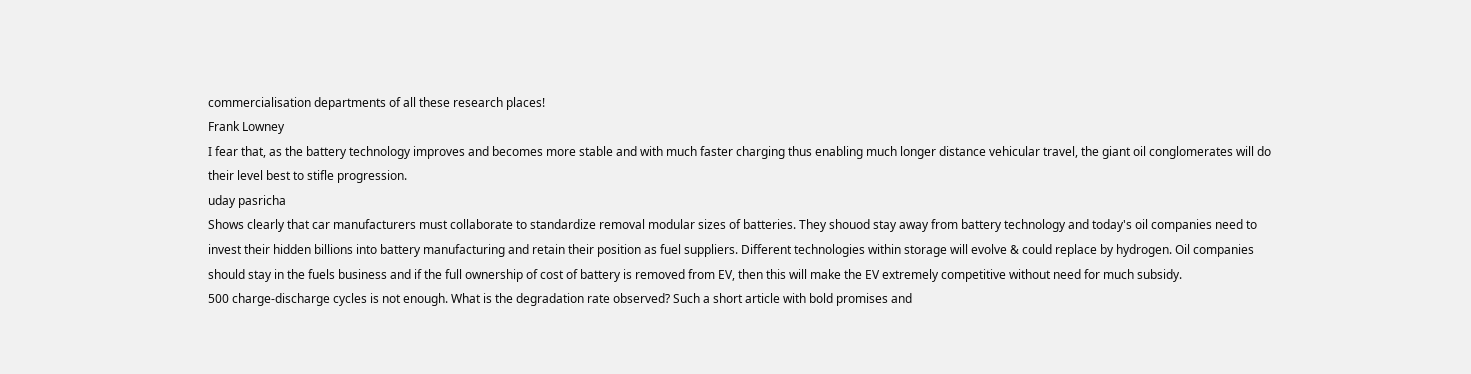commercialisation departments of all these research places!
Frank Lowney
I fear that, as the battery technology improves and becomes more stable and with much faster charging thus enabling much longer distance vehicular travel, the giant oil conglomerates will do their level best to stifle progression.
uday pasricha
Shows clearly that car manufacturers must collaborate to standardize removal modular sizes of batteries. They shouod stay away from battery technology and today's oil companies need to invest their hidden billions into battery manufacturing and retain their position as fuel suppliers. Different technologies within storage will evolve & could replace by hydrogen. Oil companies should stay in the fuels business and if the full ownership of cost of battery is removed from EV, then this will make the EV extremely competitive without need for much subsidy.
500 charge-discharge cycles is not enough. What is the degradation rate observed? Such a short article with bold promises and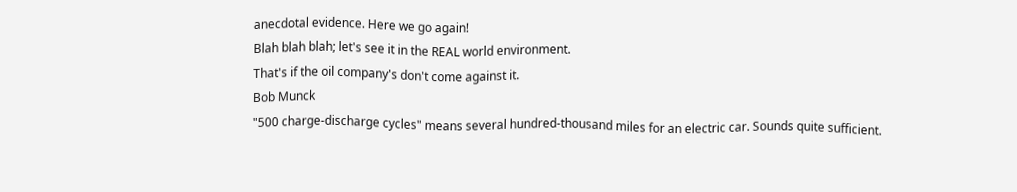anecdotal evidence. Here we go again!
Blah blah blah; let's see it in the REAL world environment.
That's if the oil company's don't come against it.
Bob Munck
"500 charge-discharge cycles" means several hundred-thousand miles for an electric car. Sounds quite sufficient.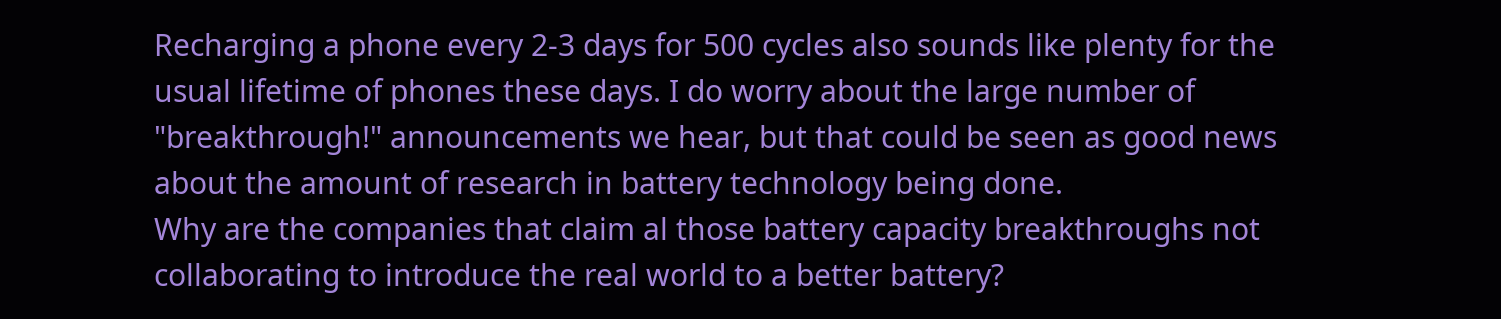Recharging a phone every 2-3 days for 500 cycles also sounds like plenty for the usual lifetime of phones these days. I do worry about the large number of "breakthrough!" announcements we hear, but that could be seen as good news about the amount of research in battery technology being done.
Why are the companies that claim al those battery capacity breakthroughs not collaborating to introduce the real world to a better battery?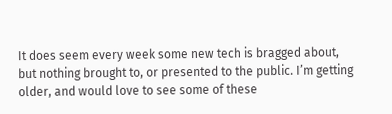It does seem every week some new tech is bragged about, but nothing brought to, or presented to the public. I’m getting older, and would love to see some of these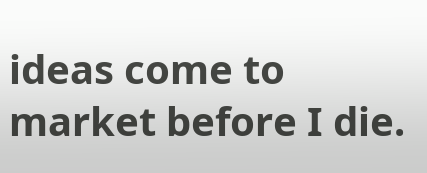ideas come to market before I die.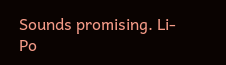Sounds promising. Li-Po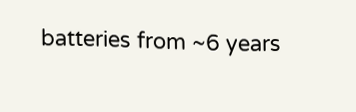batteries from ~6 years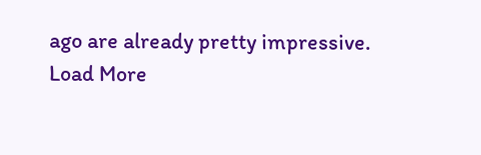ago are already pretty impressive.
Load More